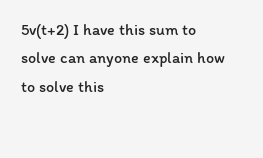5v(t+2) I have this sum to solve can anyone explain how to solve this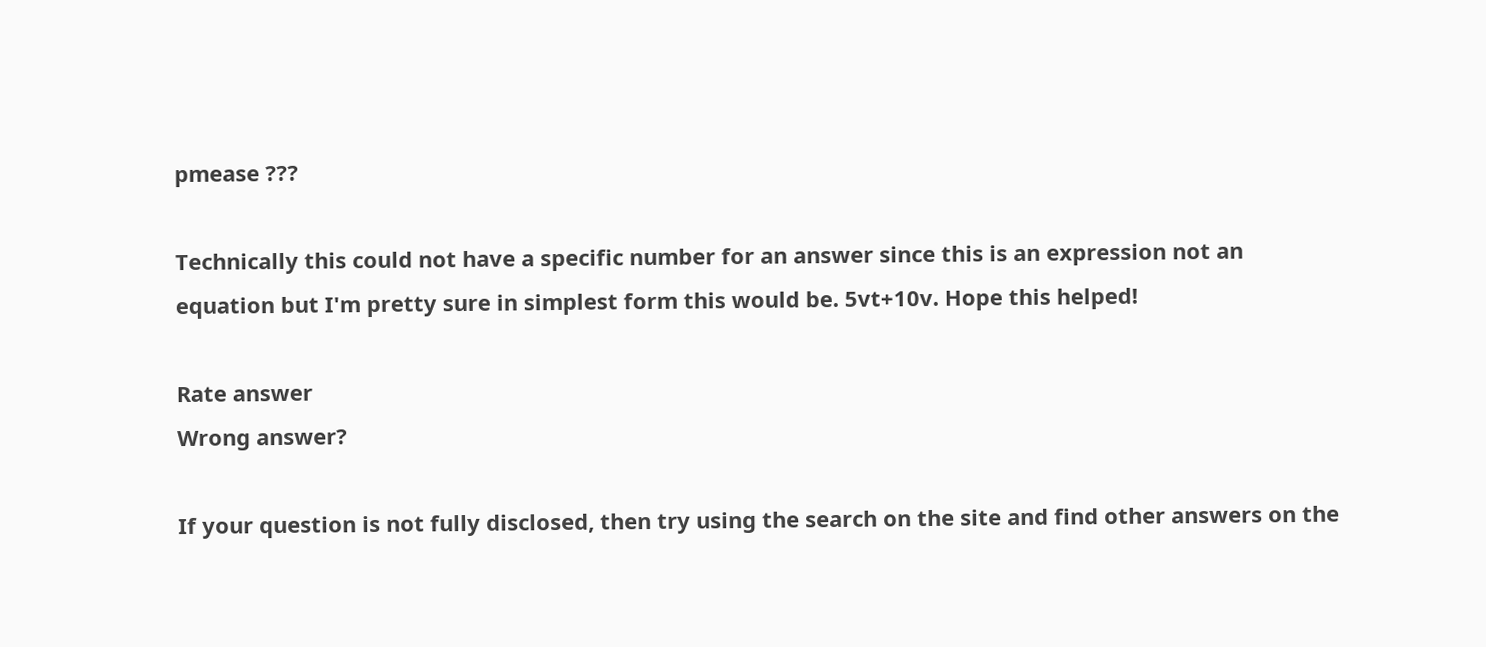pmease ???

Technically this could not have a specific number for an answer since this is an expression not an equation but I'm pretty sure in simplest form this would be. 5vt+10v. Hope this helped!

Rate answer
Wrong answer?

If your question is not fully disclosed, then try using the search on the site and find other answers on the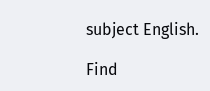subject English.

Find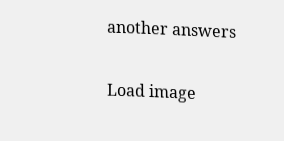another answers

Load image